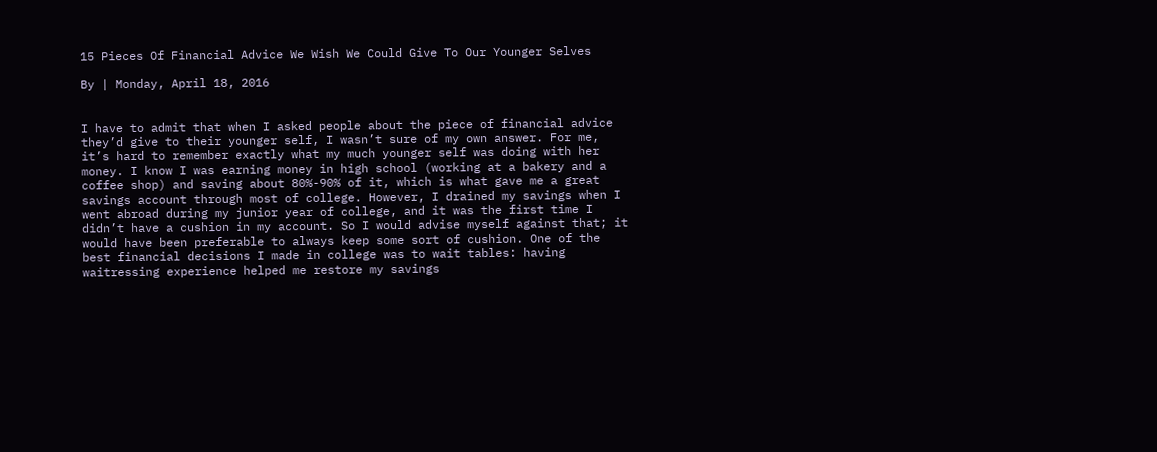15 Pieces Of Financial Advice We Wish We Could Give To Our Younger Selves

By | Monday, April 18, 2016


I have to admit that when I asked people about the piece of financial advice they’d give to their younger self, I wasn’t sure of my own answer. For me, it’s hard to remember exactly what my much younger self was doing with her money. I know I was earning money in high school (working at a bakery and a coffee shop) and saving about 80%-90% of it, which is what gave me a great savings account through most of college. However, I drained my savings when I went abroad during my junior year of college, and it was the first time I didn’t have a cushion in my account. So I would advise myself against that; it would have been preferable to always keep some sort of cushion. One of the best financial decisions I made in college was to wait tables: having waitressing experience helped me restore my savings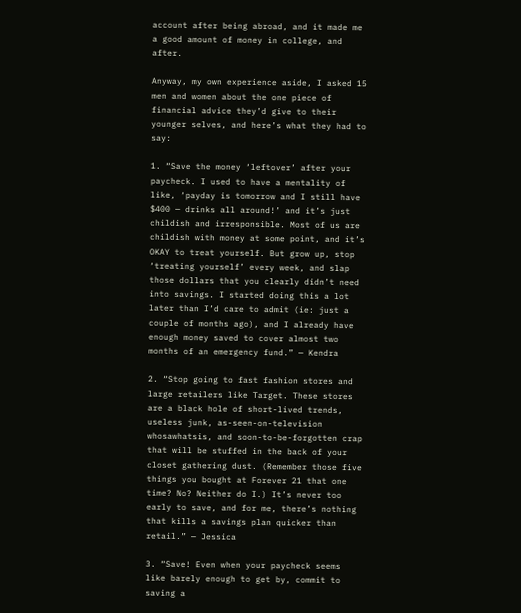account after being abroad, and it made me a good amount of money in college, and after.

Anyway, my own experience aside, I asked 15 men and women about the one piece of financial advice they’d give to their younger selves, and here’s what they had to say:

1. “Save the money ‘leftover’ after your paycheck. I used to have a mentality of like, ‘payday is tomorrow and I still have $400 — drinks all around!’ and it’s just childish and irresponsible. Most of us are childish with money at some point, and it’s OKAY to treat yourself. But grow up, stop ‘treating yourself’ every week, and slap those dollars that you clearly didn’t need into savings. I started doing this a lot later than I’d care to admit (ie: just a couple of months ago), and I already have enough money saved to cover almost two months of an emergency fund.” — Kendra

2. “Stop going to fast fashion stores and large retailers like Target. These stores are a black hole of short-lived trends, useless junk, as-seen-on-television whosawhatsis, and soon-to-be-forgotten crap that will be stuffed in the back of your closet gathering dust. (Remember those five things you bought at Forever 21 that one time? No? Neither do I.) It’s never too early to save, and for me, there’s nothing that kills a savings plan quicker than retail.” — Jessica

3. “Save! Even when your paycheck seems like barely enough to get by, commit to saving a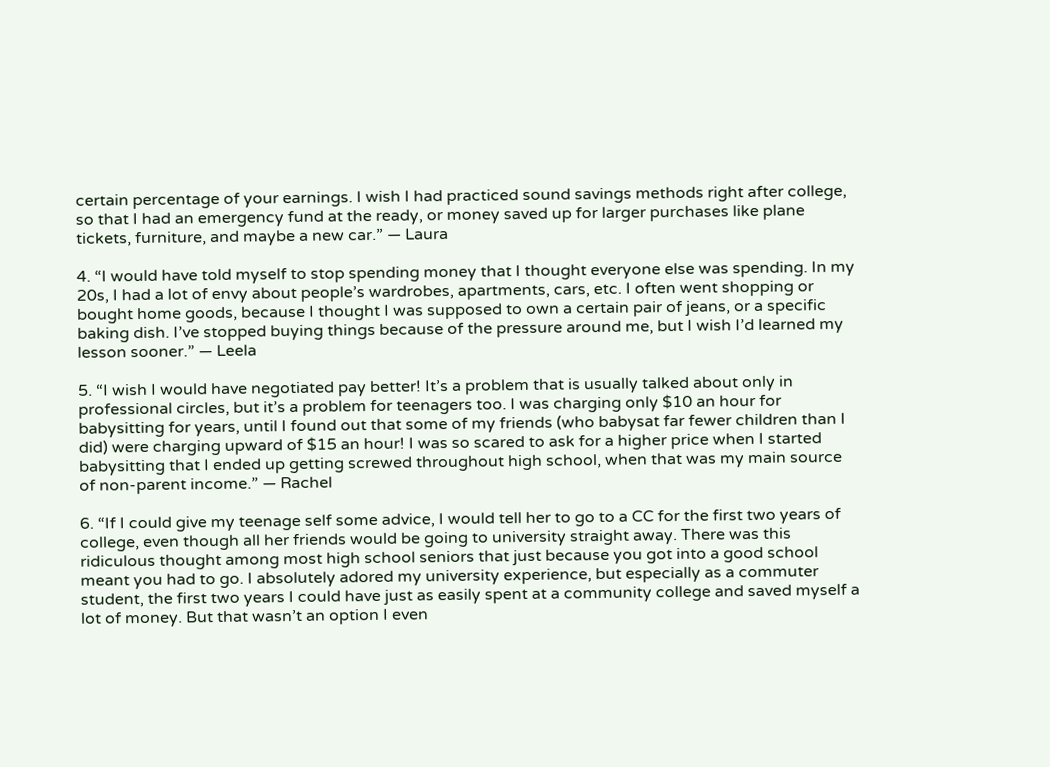certain percentage of your earnings. I wish I had practiced sound savings methods right after college, so that I had an emergency fund at the ready, or money saved up for larger purchases like plane tickets, furniture, and maybe a new car.” — Laura

4. “I would have told myself to stop spending money that I thought everyone else was spending. In my 20s, I had a lot of envy about people’s wardrobes, apartments, cars, etc. I often went shopping or bought home goods, because I thought I was supposed to own a certain pair of jeans, or a specific baking dish. I’ve stopped buying things because of the pressure around me, but I wish I’d learned my lesson sooner.” — Leela

5. “I wish I would have negotiated pay better! It’s a problem that is usually talked about only in professional circles, but it’s a problem for teenagers too. I was charging only $10 an hour for babysitting for years, until I found out that some of my friends (who babysat far fewer children than I did) were charging upward of $15 an hour! I was so scared to ask for a higher price when I started babysitting that I ended up getting screwed throughout high school, when that was my main source of non-parent income.” — Rachel

6. “If I could give my teenage self some advice, I would tell her to go to a CC for the first two years of college, even though all her friends would be going to university straight away. There was this ridiculous thought among most high school seniors that just because you got into a good school meant you had to go. I absolutely adored my university experience, but especially as a commuter student, the first two years I could have just as easily spent at a community college and saved myself a lot of money. But that wasn’t an option I even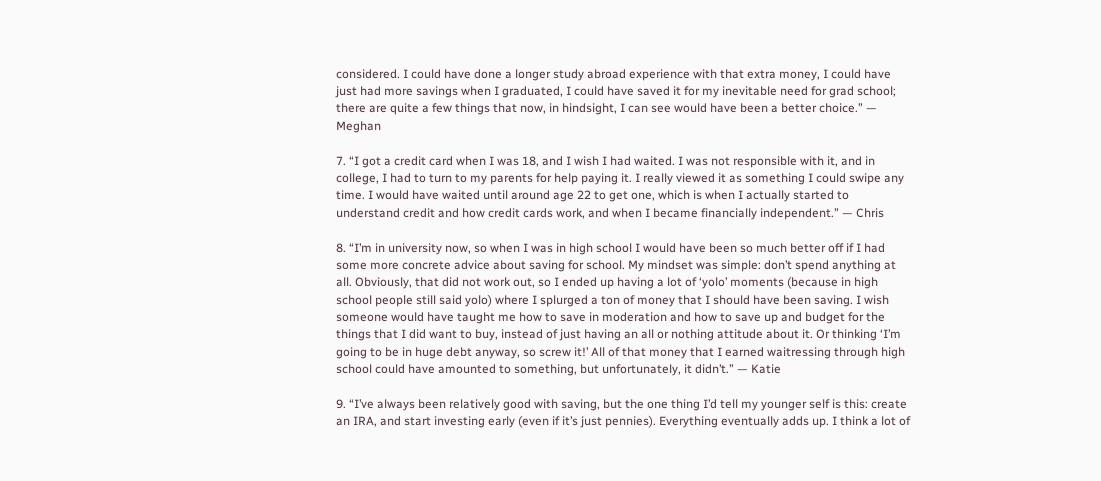considered. I could have done a longer study abroad experience with that extra money, I could have just had more savings when I graduated, I could have saved it for my inevitable need for grad school; there are quite a few things that now, in hindsight, I can see would have been a better choice.” — Meghan

7. “I got a credit card when I was 18, and I wish I had waited. I was not responsible with it, and in college, I had to turn to my parents for help paying it. I really viewed it as something I could swipe any time. I would have waited until around age 22 to get one, which is when I actually started to understand credit and how credit cards work, and when I became financially independent.” — Chris

8. “I’m in university now, so when I was in high school I would have been so much better off if I had some more concrete advice about saving for school. My mindset was simple: don’t spend anything at all. Obviously, that did not work out, so I ended up having a lot of ‘yolo’ moments (because in high school people still said yolo) where I splurged a ton of money that I should have been saving. I wish someone would have taught me how to save in moderation and how to save up and budget for the things that I did want to buy, instead of just having an all or nothing attitude about it. Or thinking ‘I’m going to be in huge debt anyway, so screw it!’ All of that money that I earned waitressing through high school could have amounted to something, but unfortunately, it didn’t.” — Katie

9. “I’ve always been relatively good with saving, but the one thing I’d tell my younger self is this: create an IRA, and start investing early (even if it’s just pennies). Everything eventually adds up. I think a lot of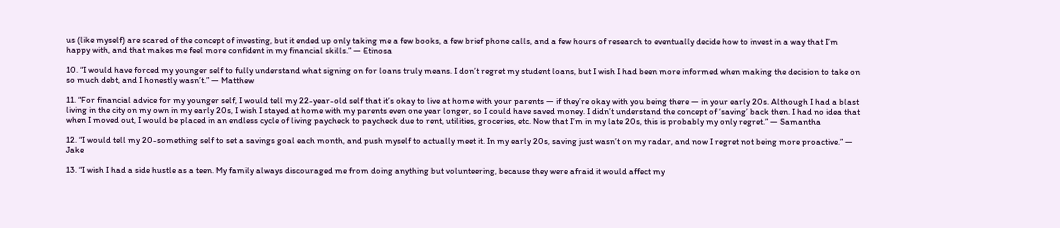us (like myself) are scared of the concept of investing, but it ended up only taking me a few books, a few brief phone calls, and a few hours of research to eventually decide how to invest in a way that I’m happy with, and that makes me feel more confident in my financial skills.” — Etinosa

10. “I would have forced my younger self to fully understand what signing on for loans truly means. I don’t regret my student loans, but I wish I had been more informed when making the decision to take on so much debt, and I honestly wasn’t.” — Matthew

11. “For financial advice for my younger self, I would tell my 22-year-old self that it’s okay to live at home with your parents — if they’re okay with you being there — in your early 20s. Although I had a blast living in the city on my own in my early 20s, I wish I stayed at home with my parents even one year longer, so I could have saved money. I didn’t understand the concept of ‘saving’ back then. I had no idea that when I moved out, I would be placed in an endless cycle of living paycheck to paycheck due to rent, utilities, groceries, etc. Now that I’m in my late 20s, this is probably my only regret.” — Samantha

12. “I would tell my 20-something self to set a savings goal each month, and push myself to actually meet it. In my early 20s, saving just wasn’t on my radar, and now I regret not being more proactive.” — Jake

13. “I wish I had a side hustle as a teen. My family always discouraged me from doing anything but volunteering, because they were afraid it would affect my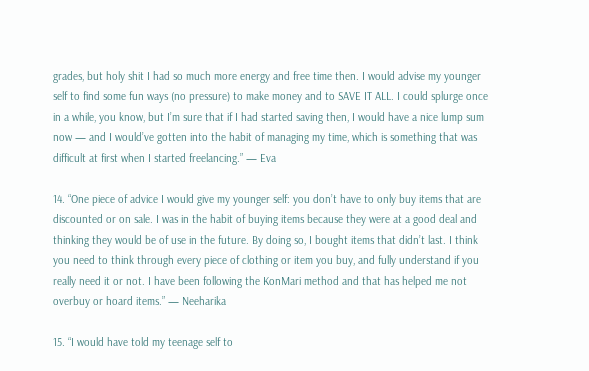grades, but holy shit I had so much more energy and free time then. I would advise my younger self to find some fun ways (no pressure) to make money and to SAVE IT ALL. I could splurge once in a while, you know, but I’m sure that if I had started saving then, I would have a nice lump sum now — and I would’ve gotten into the habit of managing my time, which is something that was difficult at first when I started freelancing.” — Eva

14. “One piece of advice I would give my younger self: you don’t have to only buy items that are discounted or on sale. I was in the habit of buying items because they were at a good deal and thinking they would be of use in the future. By doing so, I bought items that didn’t last. I think you need to think through every piece of clothing or item you buy, and fully understand if you really need it or not. I have been following the KonMari method and that has helped me not overbuy or hoard items.” — Neeharika

15. “I would have told my teenage self to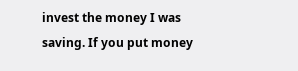invest the money I was saving. If you put money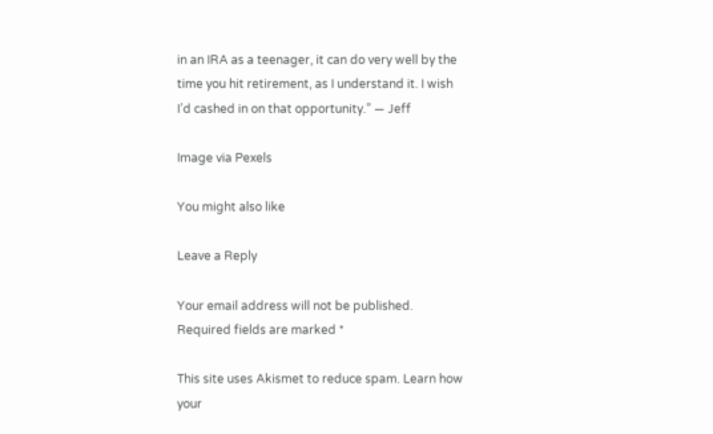in an IRA as a teenager, it can do very well by the time you hit retirement, as I understand it. I wish I’d cashed in on that opportunity.” — Jeff

Image via Pexels

You might also like

Leave a Reply

Your email address will not be published. Required fields are marked *

This site uses Akismet to reduce spam. Learn how your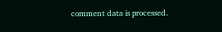comment data is processed.